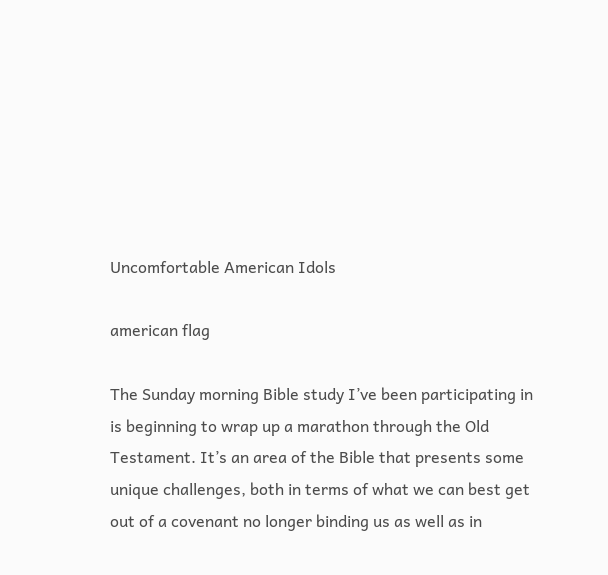Uncomfortable American Idols

american flag

The Sunday morning Bible study I’ve been participating in is beginning to wrap up a marathon through the Old Testament. It’s an area of the Bible that presents some unique challenges, both in terms of what we can best get out of a covenant no longer binding us as well as in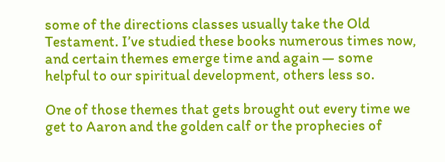some of the directions classes usually take the Old Testament. I’ve studied these books numerous times now, and certain themes emerge time and again — some helpful to our spiritual development, others less so.

One of those themes that gets brought out every time we get to Aaron and the golden calf or the prophecies of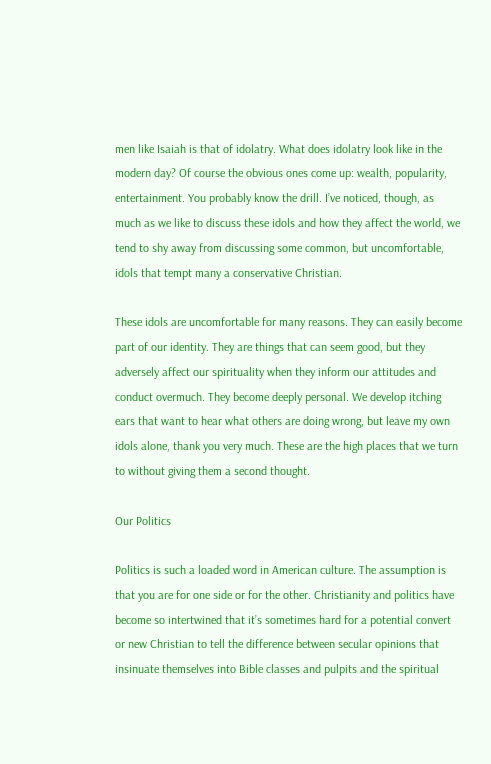men like Isaiah is that of idolatry. What does idolatry look like in the modern day? Of course the obvious ones come up: wealth, popularity, entertainment. You probably know the drill. I’ve noticed, though, as much as we like to discuss these idols and how they affect the world, we tend to shy away from discussing some common, but uncomfortable, idols that tempt many a conservative Christian.

These idols are uncomfortable for many reasons. They can easily become part of our identity. They are things that can seem good, but they adversely affect our spirituality when they inform our attitudes and conduct overmuch. They become deeply personal. We develop itching ears that want to hear what others are doing wrong, but leave my own idols alone, thank you very much. These are the high places that we turn to without giving them a second thought.

Our Politics

Politics is such a loaded word in American culture. The assumption is that you are for one side or for the other. Christianity and politics have become so intertwined that it’s sometimes hard for a potential convert or new Christian to tell the difference between secular opinions that insinuate themselves into Bible classes and pulpits and the spiritual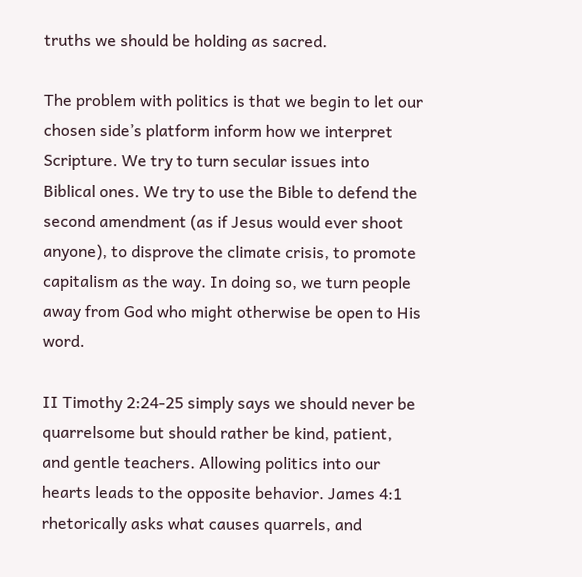truths we should be holding as sacred.

The problem with politics is that we begin to let our chosen side’s platform inform how we interpret Scripture. We try to turn secular issues into Biblical ones. We try to use the Bible to defend the second amendment (as if Jesus would ever shoot anyone), to disprove the climate crisis, to promote capitalism as the way. In doing so, we turn people away from God who might otherwise be open to His word.

II Timothy 2:24-25 simply says we should never be quarrelsome but should rather be kind, patient, and gentle teachers. Allowing politics into our hearts leads to the opposite behavior. James 4:1 rhetorically asks what causes quarrels, and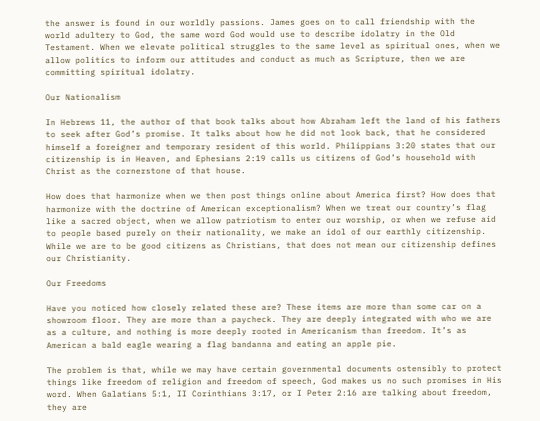the answer is found in our worldly passions. James goes on to call friendship with the world adultery to God, the same word God would use to describe idolatry in the Old Testament. When we elevate political struggles to the same level as spiritual ones, when we allow politics to inform our attitudes and conduct as much as Scripture, then we are committing spiritual idolatry.

Our Nationalism

In Hebrews 11, the author of that book talks about how Abraham left the land of his fathers to seek after God’s promise. It talks about how he did not look back, that he considered himself a foreigner and temporary resident of this world. Philippians 3:20 states that our citizenship is in Heaven, and Ephesians 2:19 calls us citizens of God’s household with Christ as the cornerstone of that house.

How does that harmonize when we then post things online about America first? How does that harmonize with the doctrine of American exceptionalism? When we treat our country’s flag like a sacred object, when we allow patriotism to enter our worship, or when we refuse aid to people based purely on their nationality, we make an idol of our earthly citizenship. While we are to be good citizens as Christians, that does not mean our citizenship defines our Christianity.

Our Freedoms

Have you noticed how closely related these are? These items are more than some car on a showroom floor. They are more than a paycheck. They are deeply integrated with who we are as a culture, and nothing is more deeply rooted in Americanism than freedom. It’s as American a bald eagle wearing a flag bandanna and eating an apple pie.

The problem is that, while we may have certain governmental documents ostensibly to protect things like freedom of religion and freedom of speech, God makes us no such promises in His word. When Galatians 5:1, II Corinthians 3:17, or I Peter 2:16 are talking about freedom, they are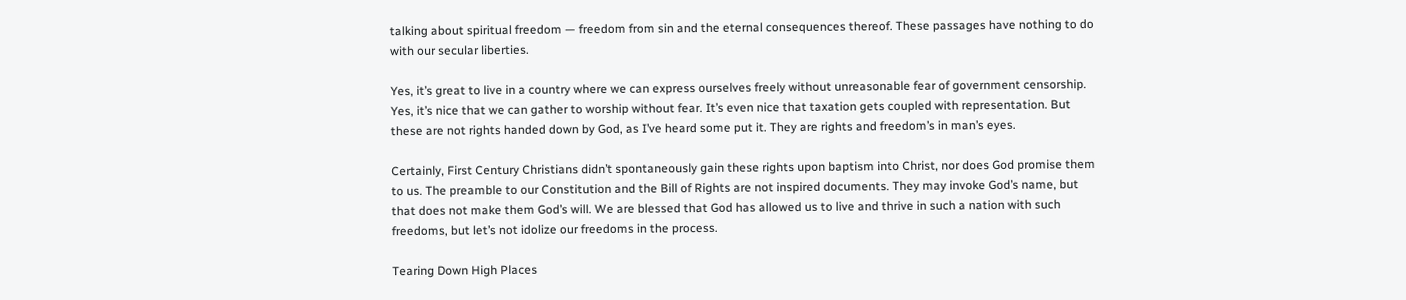talking about spiritual freedom — freedom from sin and the eternal consequences thereof. These passages have nothing to do with our secular liberties.

Yes, it’s great to live in a country where we can express ourselves freely without unreasonable fear of government censorship. Yes, it’s nice that we can gather to worship without fear. It’s even nice that taxation gets coupled with representation. But these are not rights handed down by God, as I’ve heard some put it. They are rights and freedom’s in man’s eyes.

Certainly, First Century Christians didn’t spontaneously gain these rights upon baptism into Christ, nor does God promise them to us. The preamble to our Constitution and the Bill of Rights are not inspired documents. They may invoke God’s name, but that does not make them God’s will. We are blessed that God has allowed us to live and thrive in such a nation with such freedoms, but let’s not idolize our freedoms in the process.

Tearing Down High Places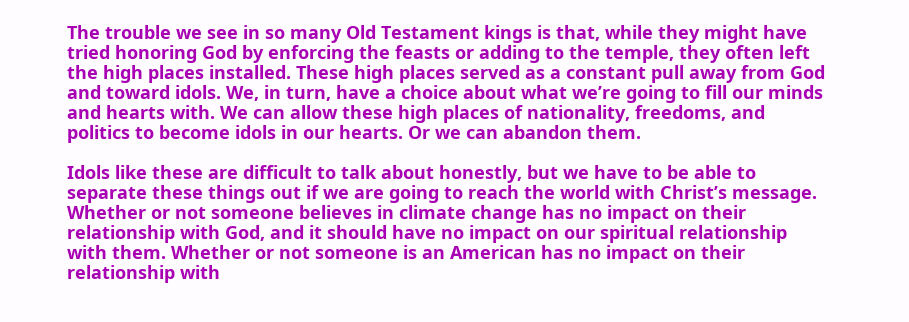The trouble we see in so many Old Testament kings is that, while they might have tried honoring God by enforcing the feasts or adding to the temple, they often left the high places installed. These high places served as a constant pull away from God and toward idols. We, in turn, have a choice about what we’re going to fill our minds and hearts with. We can allow these high places of nationality, freedoms, and politics to become idols in our hearts. Or we can abandon them.

Idols like these are difficult to talk about honestly, but we have to be able to separate these things out if we are going to reach the world with Christ’s message. Whether or not someone believes in climate change has no impact on their relationship with God, and it should have no impact on our spiritual relationship with them. Whether or not someone is an American has no impact on their relationship with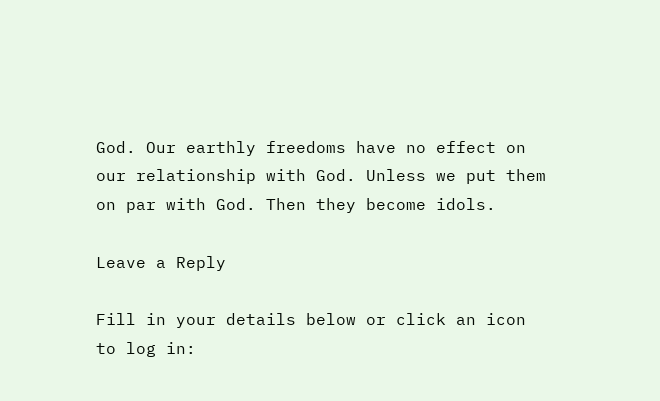God. Our earthly freedoms have no effect on our relationship with God. Unless we put them on par with God. Then they become idols.

Leave a Reply

Fill in your details below or click an icon to log in: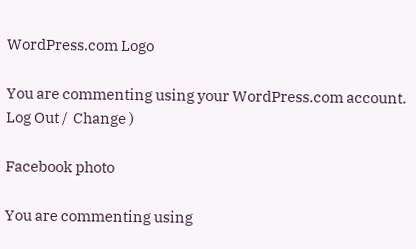WordPress.com Logo

You are commenting using your WordPress.com account. Log Out /  Change )

Facebook photo

You are commenting using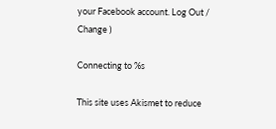your Facebook account. Log Out /  Change )

Connecting to %s

This site uses Akismet to reduce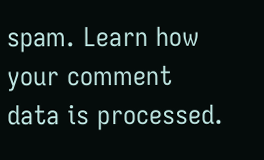spam. Learn how your comment data is processed.